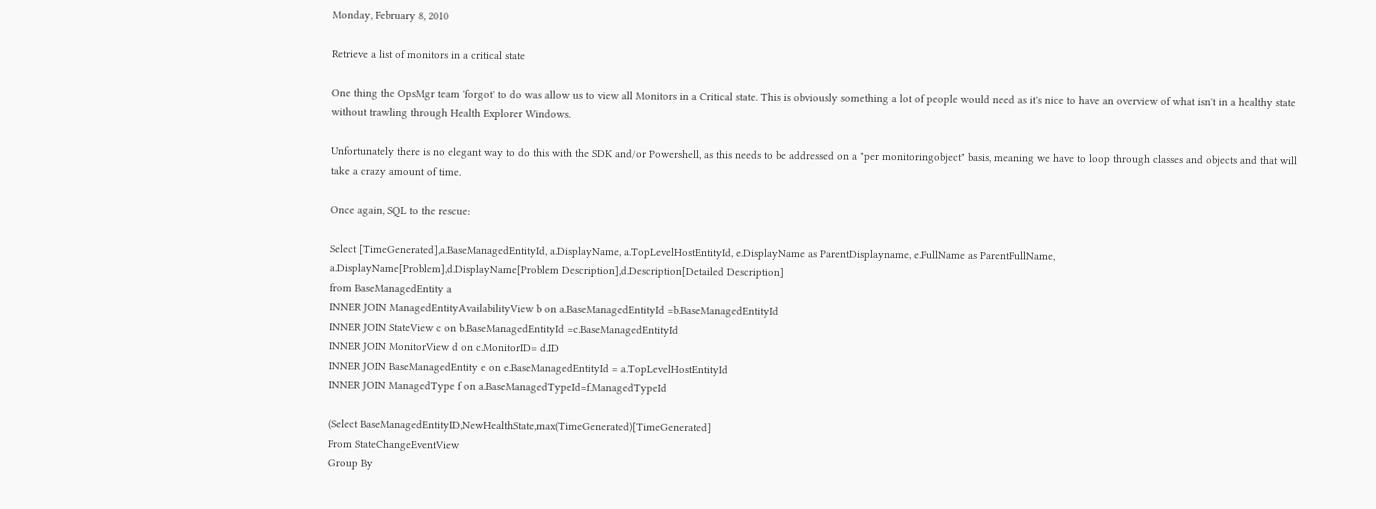Monday, February 8, 2010

Retrieve a list of monitors in a critical state

One thing the OpsMgr team 'forgot' to do was allow us to view all Monitors in a Critical state. This is obviously something a lot of people would need as it's nice to have an overview of what isn't in a healthy state without trawling through Health Explorer Windows.

Unfortunately there is no elegant way to do this with the SDK and/or Powershell, as this needs to be addressed on a "per monitoringobject" basis, meaning we have to loop through classes and objects and that will take a crazy amount of time.

Once again, SQL to the rescue:

Select [TimeGenerated],a.BaseManagedEntityId, a.DisplayName, a.TopLevelHostEntityId, e.DisplayName as ParentDisplayname, e.FullName as ParentFullName,
a.DisplayName[Problem],d.DisplayName[Problem Description],d.Description[Detailed Description]
from BaseManagedEntity a
INNER JOIN ManagedEntityAvailabilityView b on a.BaseManagedEntityId =b.BaseManagedEntityId
INNER JOIN StateView c on b.BaseManagedEntityId =c.BaseManagedEntityId
INNER JOIN MonitorView d on c.MonitorID= d.ID
INNER JOIN BaseManagedEntity e on e.BaseManagedEntityId = a.TopLevelHostEntityId
INNER JOIN ManagedType f on a.BaseManagedTypeId=f.ManagedTypeId

(Select BaseManagedEntityID,NewHealthState,max(TimeGenerated)[TimeGenerated]
From StateChangeEventView
Group By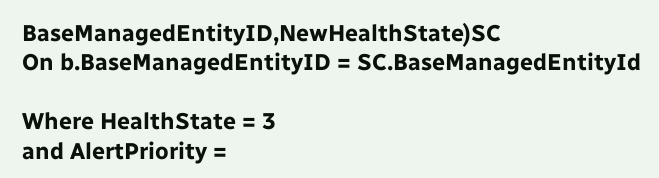BaseManagedEntityID,NewHealthState)SC
On b.BaseManagedEntityID = SC.BaseManagedEntityId

Where HealthState = 3
and AlertPriority =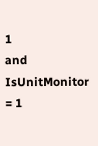1
and IsUnitMonitor = 1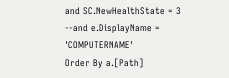and SC.NewHealthState = 3
--and e.DisplayName = 'COMPUTERNAME'
Order By a.[Path]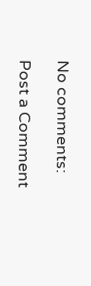No comments:

Post a Comment